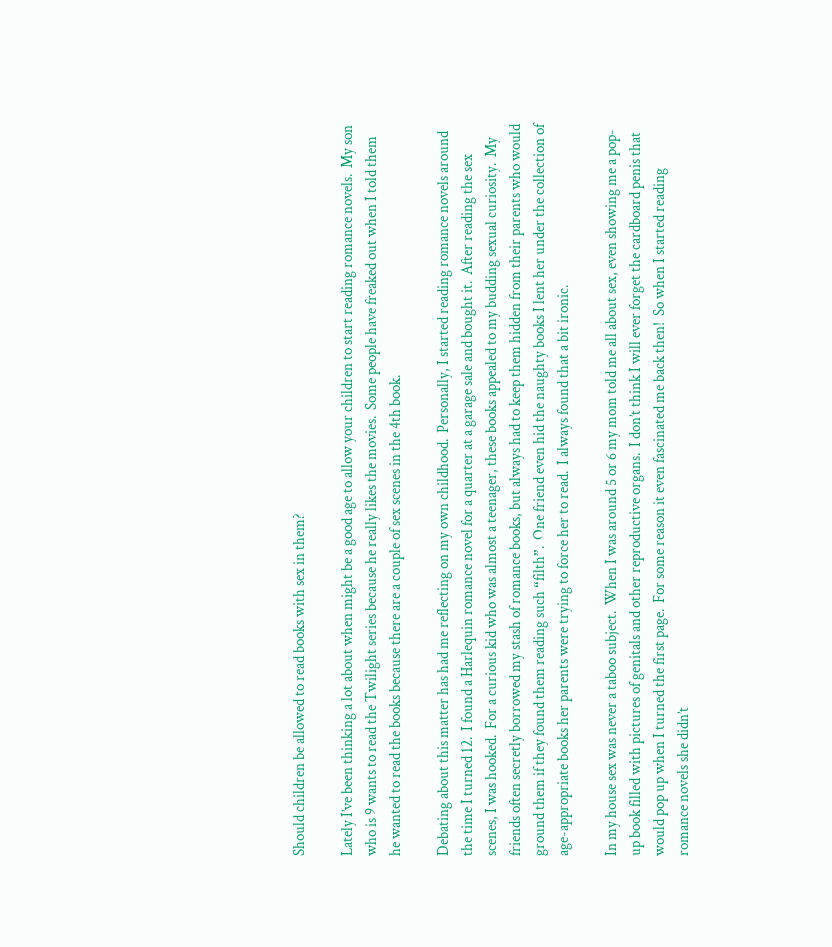Should children be allowed to read books with sex in them?

Lately I’ve been thinking a lot about when might be a good age to allow your children to start reading romance novels.  My son who is 9 wants to read the Twilight series because he really likes the movies.  Some people have freaked out when I told them he wanted to read the books because there are a couple of sex scenes in the 4th book.

Debating about this matter has had me reflecting on my own childhood.  Personally, I started reading romance novels around the time I turned 12.  I found a Harlequin romance novel for a quarter at a garage sale and bought it.  After reading the sex scenes, I was hooked.  For a curious kid who was almost a teenager, these books appealed to my budding sexual curiosity.  My friends often secretly borrowed my stash of romance books, but always had to keep them hidden from their parents who would ground them if they found them reading such “filth”.  One friend even hid the naughty books I lent her under the collection of age-appropriate books her parents were trying to force her to read.  I always found that a bit ironic.

In my house sex was never a taboo subject.  When I was around 5 or 6 my mom told me all about sex, even showing me a pop-up book filled with pictures of genitals and other reproductive organs.  I don’t think I will ever forget the cardboard penis that would pop up when I turned the first page.  For some reason it even fascinated me back then!  So when I started reading romance novels she didn’t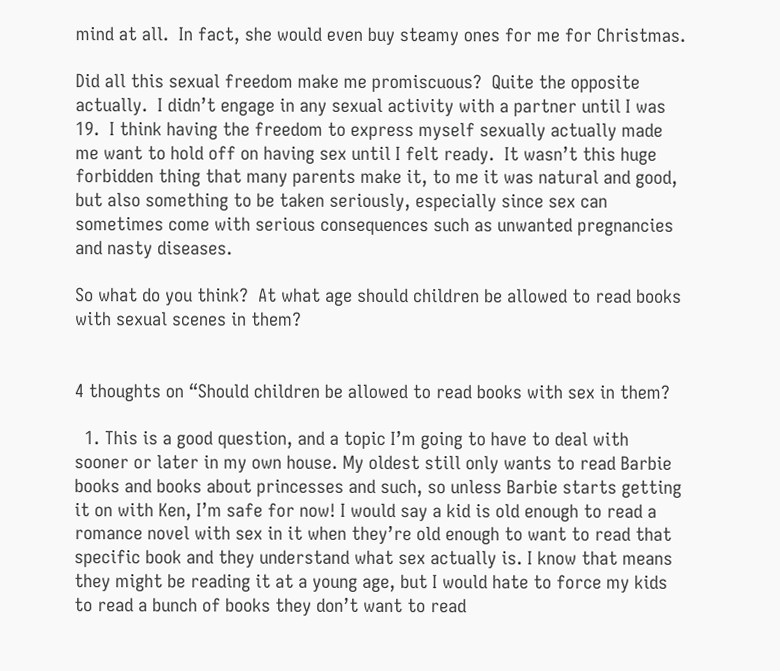mind at all.  In fact, she would even buy steamy ones for me for Christmas.

Did all this sexual freedom make me promiscuous?  Quite the opposite actually.  I didn’t engage in any sexual activity with a partner until I was 19.  I think having the freedom to express myself sexually actually made me want to hold off on having sex until I felt ready.  It wasn’t this huge forbidden thing that many parents make it, to me it was natural and good, but also something to be taken seriously, especially since sex can sometimes come with serious consequences such as unwanted pregnancies and nasty diseases.

So what do you think?  At what age should children be allowed to read books with sexual scenes in them?


4 thoughts on “Should children be allowed to read books with sex in them?

  1. This is a good question, and a topic I’m going to have to deal with sooner or later in my own house. My oldest still only wants to read Barbie books and books about princesses and such, so unless Barbie starts getting it on with Ken, I’m safe for now! I would say a kid is old enough to read a romance novel with sex in it when they’re old enough to want to read that specific book and they understand what sex actually is. I know that means they might be reading it at a young age, but I would hate to force my kids to read a bunch of books they don’t want to read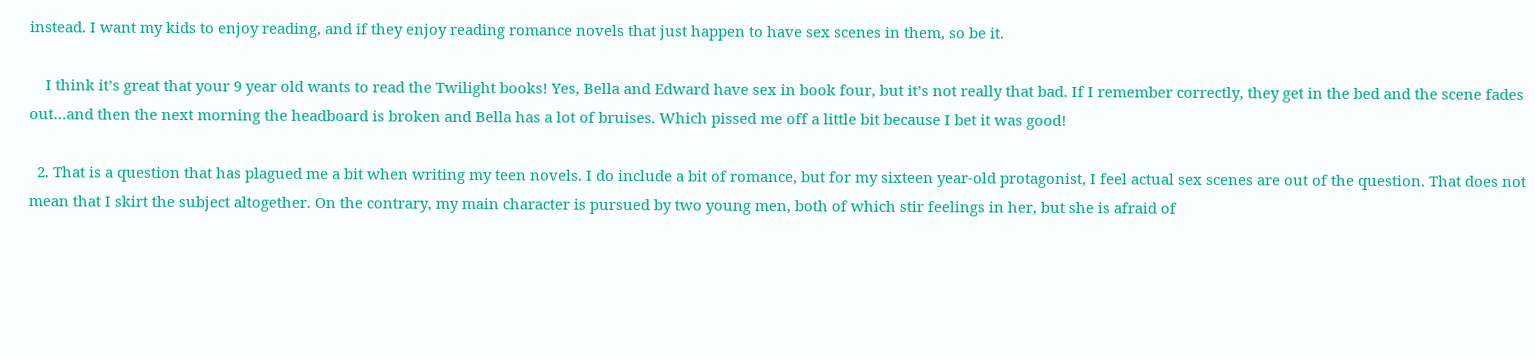instead. I want my kids to enjoy reading, and if they enjoy reading romance novels that just happen to have sex scenes in them, so be it.

    I think it’s great that your 9 year old wants to read the Twilight books! Yes, Bella and Edward have sex in book four, but it’s not really that bad. If I remember correctly, they get in the bed and the scene fades out…and then the next morning the headboard is broken and Bella has a lot of bruises. Which pissed me off a little bit because I bet it was good!

  2. That is a question that has plagued me a bit when writing my teen novels. I do include a bit of romance, but for my sixteen year-old protagonist, I feel actual sex scenes are out of the question. That does not mean that I skirt the subject altogether. On the contrary, my main character is pursued by two young men, both of which stir feelings in her, but she is afraid of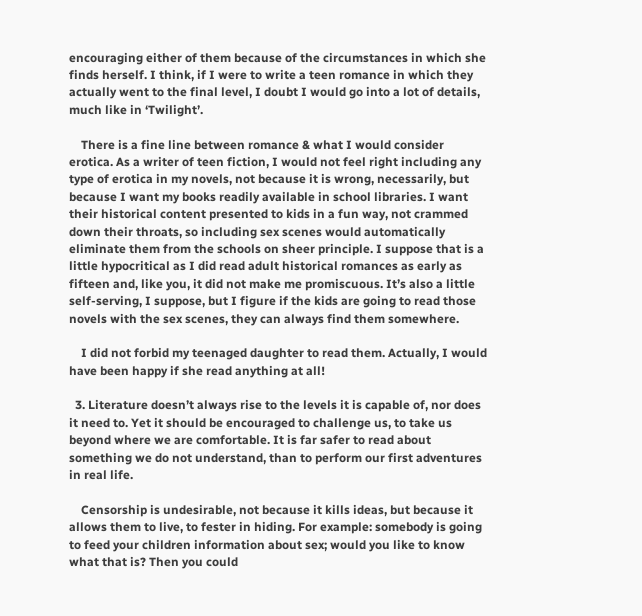encouraging either of them because of the circumstances in which she finds herself. I think, if I were to write a teen romance in which they actually went to the final level, I doubt I would go into a lot of details, much like in ‘Twilight’.

    There is a fine line between romance & what I would consider erotica. As a writer of teen fiction, I would not feel right including any type of erotica in my novels, not because it is wrong, necessarily, but because I want my books readily available in school libraries. I want their historical content presented to kids in a fun way, not crammed down their throats, so including sex scenes would automatically eliminate them from the schools on sheer principle. I suppose that is a little hypocritical as I did read adult historical romances as early as fifteen and, like you, it did not make me promiscuous. It’s also a little self-serving, I suppose, but I figure if the kids are going to read those novels with the sex scenes, they can always find them somewhere.

    I did not forbid my teenaged daughter to read them. Actually, I would have been happy if she read anything at all!

  3. Literature doesn’t always rise to the levels it is capable of, nor does it need to. Yet it should be encouraged to challenge us, to take us beyond where we are comfortable. It is far safer to read about something we do not understand, than to perform our first adventures in real life.

    Censorship is undesirable, not because it kills ideas, but because it allows them to live, to fester in hiding. For example: somebody is going to feed your children information about sex; would you like to know what that is? Then you could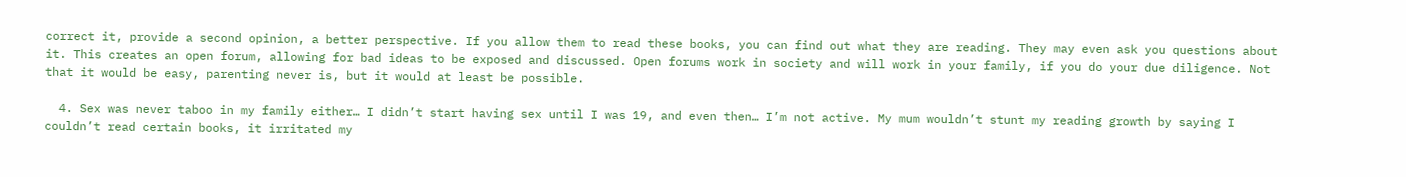correct it, provide a second opinion, a better perspective. If you allow them to read these books, you can find out what they are reading. They may even ask you questions about it. This creates an open forum, allowing for bad ideas to be exposed and discussed. Open forums work in society and will work in your family, if you do your due diligence. Not that it would be easy, parenting never is, but it would at least be possible.

  4. Sex was never taboo in my family either… I didn’t start having sex until I was 19, and even then… I’m not active. My mum wouldn’t stunt my reading growth by saying I couldn’t read certain books, it irritated my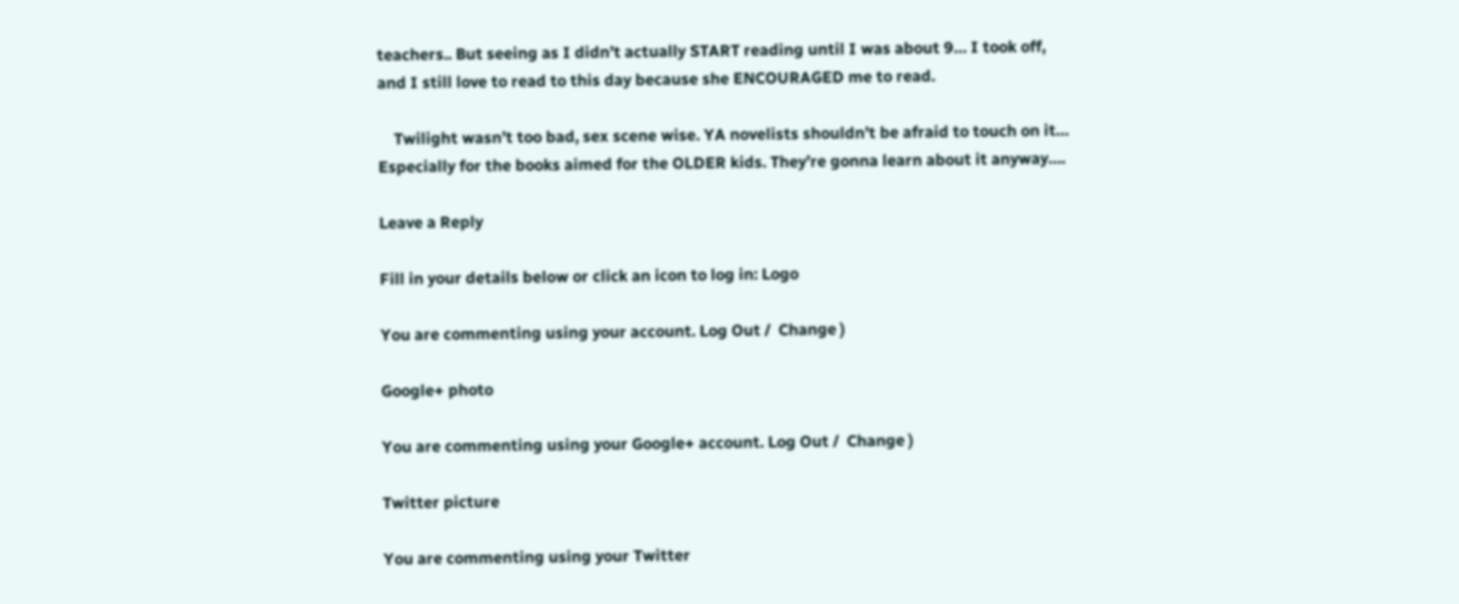teachers.. But seeing as I didn’t actually START reading until I was about 9… I took off, and I still love to read to this day because she ENCOURAGED me to read.

    Twilight wasn’t too bad, sex scene wise. YA novelists shouldn’t be afraid to touch on it… Especially for the books aimed for the OLDER kids. They’re gonna learn about it anyway….

Leave a Reply

Fill in your details below or click an icon to log in: Logo

You are commenting using your account. Log Out /  Change )

Google+ photo

You are commenting using your Google+ account. Log Out /  Change )

Twitter picture

You are commenting using your Twitter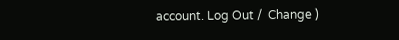account. Log Out /  Change )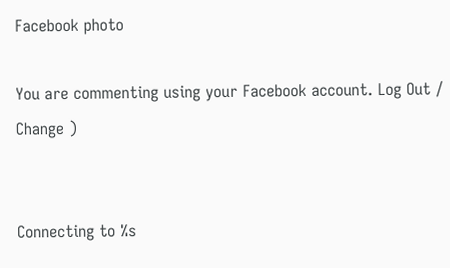Facebook photo

You are commenting using your Facebook account. Log Out /  Change )


Connecting to %s